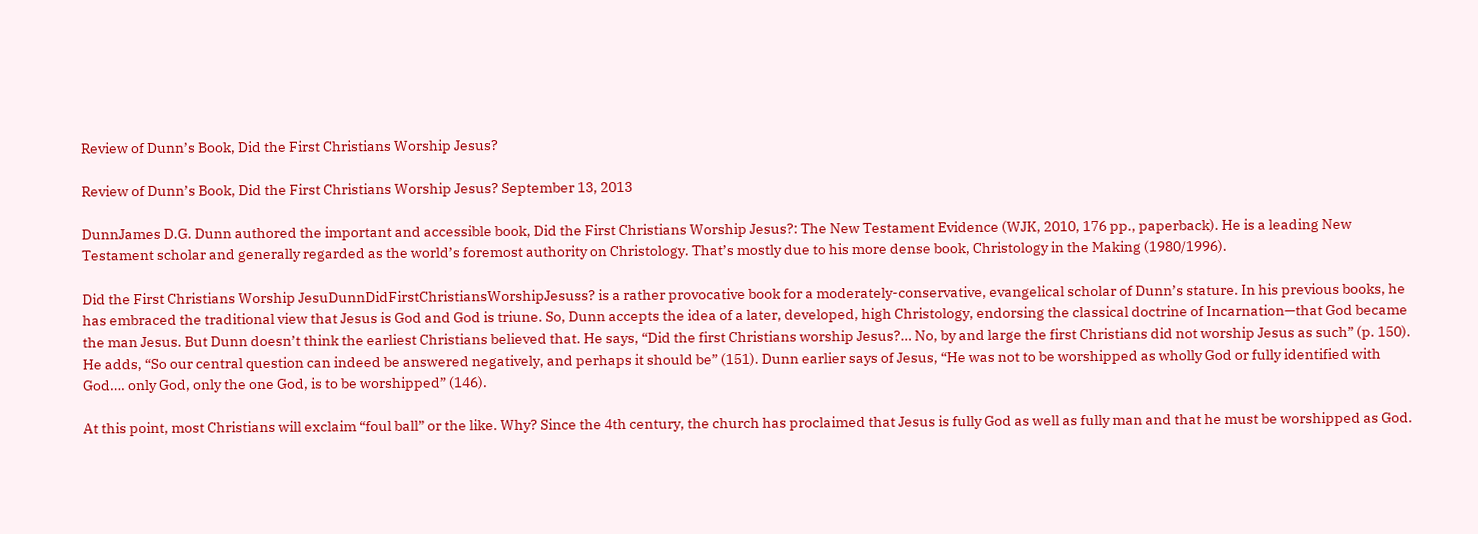Review of Dunn’s Book, Did the First Christians Worship Jesus?

Review of Dunn’s Book, Did the First Christians Worship Jesus? September 13, 2013

DunnJames D.G. Dunn authored the important and accessible book, Did the First Christians Worship Jesus?: The New Testament Evidence (WJK, 2010, 176 pp., paperback). He is a leading New Testament scholar and generally regarded as the world’s foremost authority on Christology. That’s mostly due to his more dense book, Christology in the Making (1980/1996).

Did the First Christians Worship JesuDunnDidFirstChristiansWorshipJesuss? is a rather provocative book for a moderately-conservative, evangelical scholar of Dunn’s stature. In his previous books, he has embraced the traditional view that Jesus is God and God is triune. So, Dunn accepts the idea of a later, developed, high Christology, endorsing the classical doctrine of Incarnation—that God became the man Jesus. But Dunn doesn’t think the earliest Christians believed that. He says, “Did the first Christians worship Jesus?… No, by and large the first Christians did not worship Jesus as such” (p. 150). He adds, “So our central question can indeed be answered negatively, and perhaps it should be” (151). Dunn earlier says of Jesus, “He was not to be worshipped as wholly God or fully identified with God…. only God, only the one God, is to be worshipped” (146).

At this point, most Christians will exclaim “foul ball” or the like. Why? Since the 4th century, the church has proclaimed that Jesus is fully God as well as fully man and that he must be worshipped as God.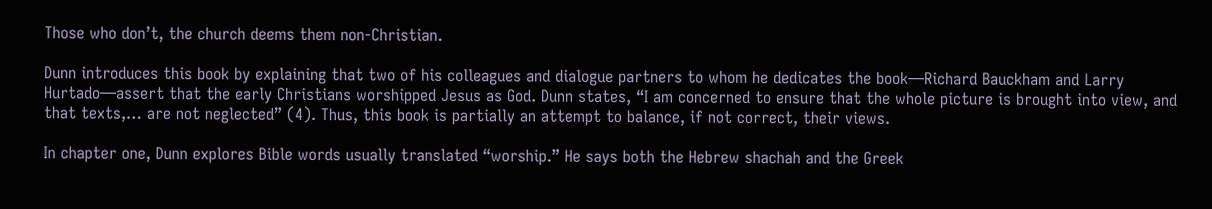Those who don’t, the church deems them non-Christian.

Dunn introduces this book by explaining that two of his colleagues and dialogue partners to whom he dedicates the book—Richard Bauckham and Larry Hurtado—assert that the early Christians worshipped Jesus as God. Dunn states, “I am concerned to ensure that the whole picture is brought into view, and that texts,… are not neglected” (4). Thus, this book is partially an attempt to balance, if not correct, their views.

In chapter one, Dunn explores Bible words usually translated “worship.” He says both the Hebrew shachah and the Greek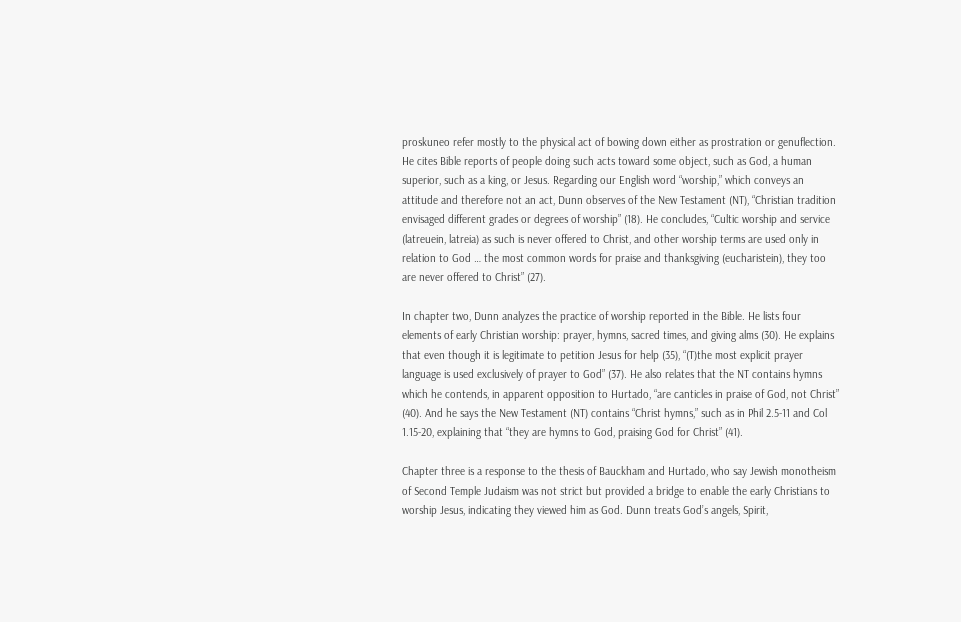proskuneo refer mostly to the physical act of bowing down either as prostration or genuflection. He cites Bible reports of people doing such acts toward some object, such as God, a human superior, such as a king, or Jesus. Regarding our English word “worship,” which conveys an attitude and therefore not an act, Dunn observes of the New Testament (NT), “Christian tradition envisaged different grades or degrees of worship” (18). He concludes, “Cultic worship and service (latreuein, latreia) as such is never offered to Christ, and other worship terms are used only in relation to God … the most common words for praise and thanksgiving (eucharistein), they too are never offered to Christ” (27).

In chapter two, Dunn analyzes the practice of worship reported in the Bible. He lists four elements of early Christian worship: prayer, hymns, sacred times, and giving alms (30). He explains that even though it is legitimate to petition Jesus for help (35), “(T)the most explicit prayer language is used exclusively of prayer to God” (37). He also relates that the NT contains hymns which he contends, in apparent opposition to Hurtado, “are canticles in praise of God, not Christ” (40). And he says the New Testament (NT) contains “Christ hymns,” such as in Phil 2.5-11 and Col 1.15-20, explaining that “they are hymns to God, praising God for Christ” (41).

Chapter three is a response to the thesis of Bauckham and Hurtado, who say Jewish monotheism of Second Temple Judaism was not strict but provided a bridge to enable the early Christians to worship Jesus, indicating they viewed him as God. Dunn treats God’s angels, Spirit,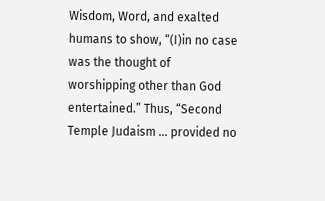Wisdom, Word, and exalted humans to show, “(I)in no case was the thought of worshipping other than God entertained.” Thus, “Second Temple Judaism … provided no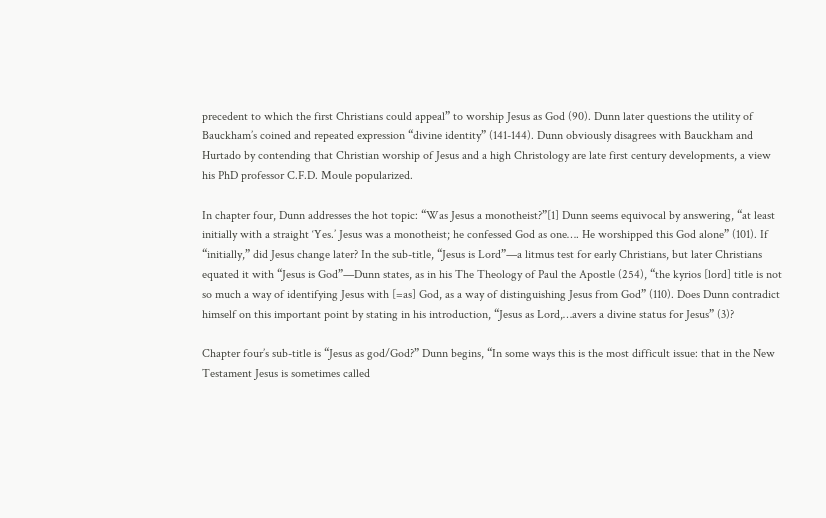precedent to which the first Christians could appeal” to worship Jesus as God (90). Dunn later questions the utility of Bauckham’s coined and repeated expression “divine identity” (141-144). Dunn obviously disagrees with Bauckham and Hurtado by contending that Christian worship of Jesus and a high Christology are late first century developments, a view his PhD professor C.F.D. Moule popularized.

In chapter four, Dunn addresses the hot topic: “Was Jesus a monotheist?”[1] Dunn seems equivocal by answering, “at least initially with a straight ‘Yes.’ Jesus was a monotheist; he confessed God as one…. He worshipped this God alone” (101). If “initially,” did Jesus change later? In the sub-title, “Jesus is Lord”—a litmus test for early Christians, but later Christians equated it with “Jesus is God”—Dunn states, as in his The Theology of Paul the Apostle (254), “the kyrios [lord] title is not so much a way of identifying Jesus with [=as] God, as a way of distinguishing Jesus from God” (110). Does Dunn contradict himself on this important point by stating in his introduction, “Jesus as Lord,…avers a divine status for Jesus” (3)?

Chapter four’s sub-title is “Jesus as god/God?” Dunn begins, “In some ways this is the most difficult issue: that in the New Testament Jesus is sometimes called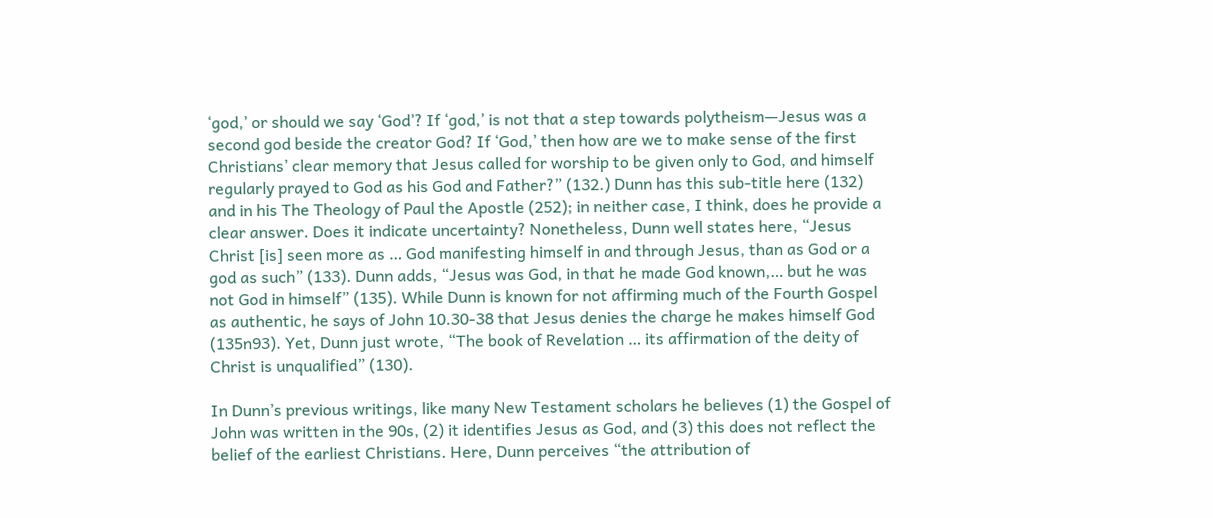‘god,’ or should we say ‘God’? If ‘god,’ is not that a step towards polytheism—Jesus was a second god beside the creator God? If ‘God,’ then how are we to make sense of the first Christians’ clear memory that Jesus called for worship to be given only to God, and himself regularly prayed to God as his God and Father?” (132.) Dunn has this sub-title here (132) and in his The Theology of Paul the Apostle (252); in neither case, I think, does he provide a clear answer. Does it indicate uncertainty? Nonetheless, Dunn well states here, “Jesus Christ [is] seen more as … God manifesting himself in and through Jesus, than as God or a god as such” (133). Dunn adds, “Jesus was God, in that he made God known,… but he was not God in himself” (135). While Dunn is known for not affirming much of the Fourth Gospel as authentic, he says of John 10.30-38 that Jesus denies the charge he makes himself God (135n93). Yet, Dunn just wrote, “The book of Revelation … its affirmation of the deity of Christ is unqualified” (130).

In Dunn’s previous writings, like many New Testament scholars he believes (1) the Gospel of John was written in the 90s, (2) it identifies Jesus as God, and (3) this does not reflect the belief of the earliest Christians. Here, Dunn perceives “the attribution of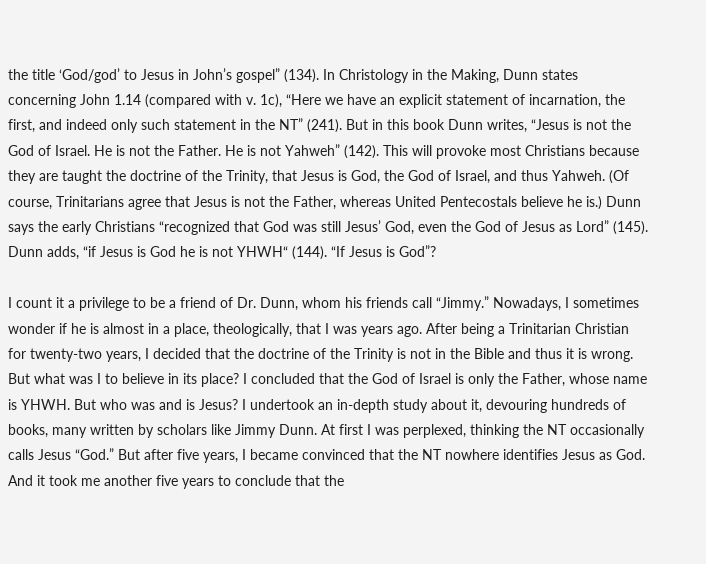the title ‘God/god’ to Jesus in John’s gospel” (134). In Christology in the Making, Dunn states concerning John 1.14 (compared with v. 1c), “Here we have an explicit statement of incarnation, the first, and indeed only such statement in the NT” (241). But in this book Dunn writes, “Jesus is not the God of Israel. He is not the Father. He is not Yahweh” (142). This will provoke most Christians because they are taught the doctrine of the Trinity, that Jesus is God, the God of Israel, and thus Yahweh. (Of course, Trinitarians agree that Jesus is not the Father, whereas United Pentecostals believe he is.) Dunn says the early Christians “recognized that God was still Jesus’ God, even the God of Jesus as Lord” (145). Dunn adds, “if Jesus is God he is not YHWH“ (144). “If Jesus is God”?

I count it a privilege to be a friend of Dr. Dunn, whom his friends call “Jimmy.” Nowadays, I sometimes wonder if he is almost in a place, theologically, that I was years ago. After being a Trinitarian Christian for twenty-two years, I decided that the doctrine of the Trinity is not in the Bible and thus it is wrong. But what was I to believe in its place? I concluded that the God of Israel is only the Father, whose name is YHWH. But who was and is Jesus? I undertook an in-depth study about it, devouring hundreds of books, many written by scholars like Jimmy Dunn. At first I was perplexed, thinking the NT occasionally calls Jesus “God.” But after five years, I became convinced that the NT nowhere identifies Jesus as God. And it took me another five years to conclude that the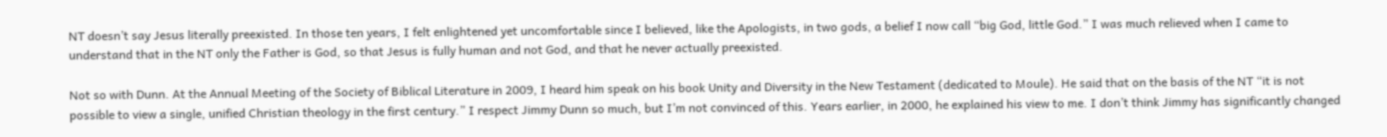NT doesn’t say Jesus literally preexisted. In those ten years, I felt enlightened yet uncomfortable since I believed, like the Apologists, in two gods, a belief I now call “big God, little God.” I was much relieved when I came to understand that in the NT only the Father is God, so that Jesus is fully human and not God, and that he never actually preexisted.

Not so with Dunn. At the Annual Meeting of the Society of Biblical Literature in 2009, I heard him speak on his book Unity and Diversity in the New Testament (dedicated to Moule). He said that on the basis of the NT “it is not possible to view a single, unified Christian theology in the first century.” I respect Jimmy Dunn so much, but I’m not convinced of this. Years earlier, in 2000, he explained his view to me. I don’t think Jimmy has significantly changed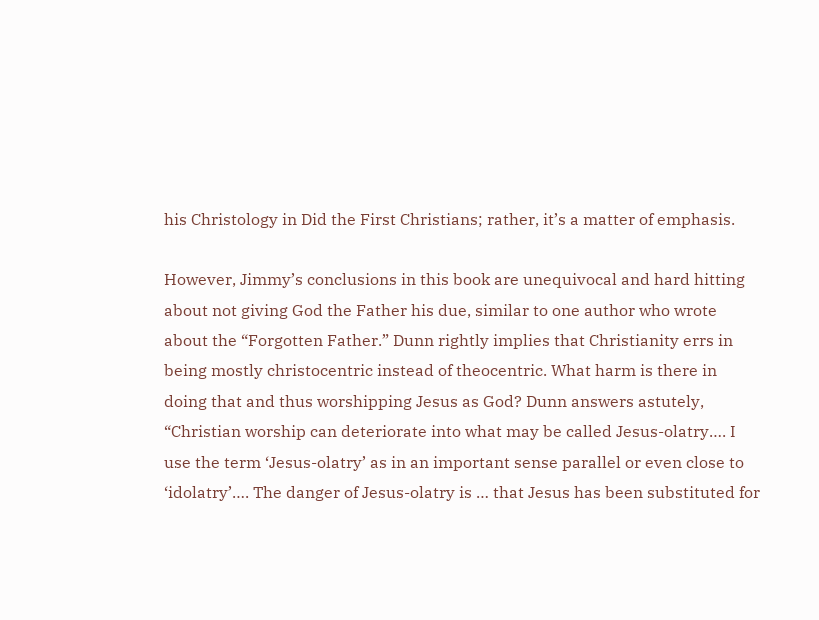his Christology in Did the First Christians; rather, it’s a matter of emphasis.

However, Jimmy’s conclusions in this book are unequivocal and hard hitting about not giving God the Father his due, similar to one author who wrote about the “Forgotten Father.” Dunn rightly implies that Christianity errs in being mostly christocentric instead of theocentric. What harm is there in doing that and thus worshipping Jesus as God? Dunn answers astutely, “Christian worship can deteriorate into what may be called Jesus-olatry…. I use the term ‘Jesus-olatry’ as in an important sense parallel or even close to ‘idolatry’…. The danger of Jesus-olatry is … that Jesus has been substituted for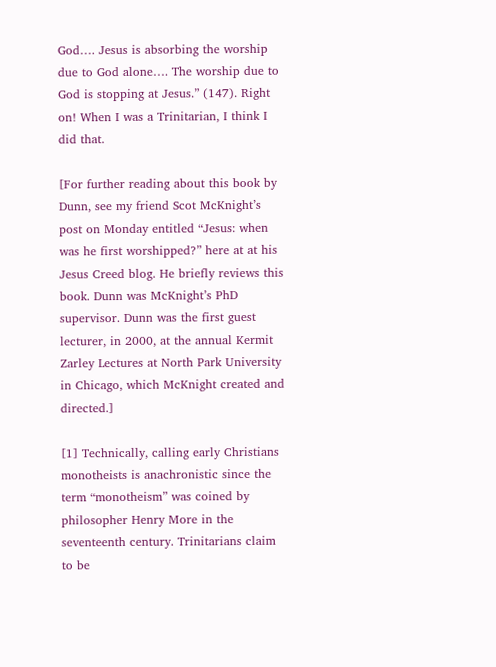God…. Jesus is absorbing the worship due to God alone…. The worship due to God is stopping at Jesus.” (147). Right on! When I was a Trinitarian, I think I did that.

[For further reading about this book by Dunn, see my friend Scot McKnight’s post on Monday entitled “Jesus: when was he first worshipped?” here at at his Jesus Creed blog. He briefly reviews this book. Dunn was McKnight’s PhD supervisor. Dunn was the first guest lecturer, in 2000, at the annual Kermit Zarley Lectures at North Park University in Chicago, which McKnight created and directed.]

[1] Technically, calling early Christians monotheists is anachronistic since the term “monotheism” was coined by philosopher Henry More in the seventeenth century. Trinitarians claim to be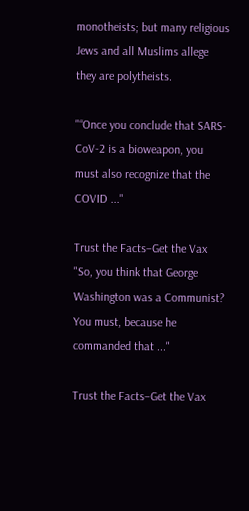monotheists; but many religious Jews and all Muslims allege they are polytheists.

"“Once you conclude that SARS-CoV-2 is a bioweapon, you must also recognize that the COVID ..."

Trust the Facts–Get the Vax
"So, you think that George Washington was a Communist? You must, because he commanded that ..."

Trust the Facts–Get the Vax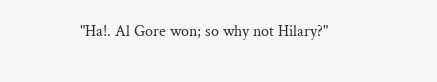"Ha!. Al Gore won; so why not Hilary?"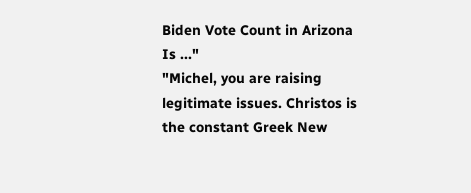Biden Vote Count in Arizona Is ..."
"Michel, you are raising legitimate issues. Christos is the constant Greek New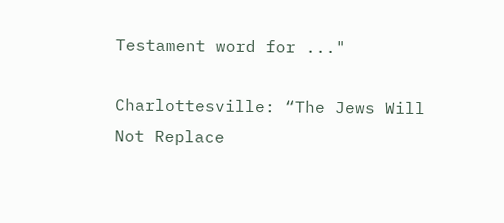Testament word for ..."

Charlottesville: “The Jews Will Not Replace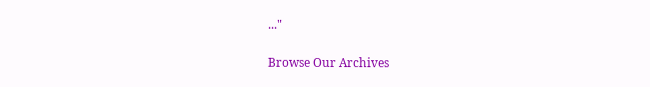..."

Browse Our Archives